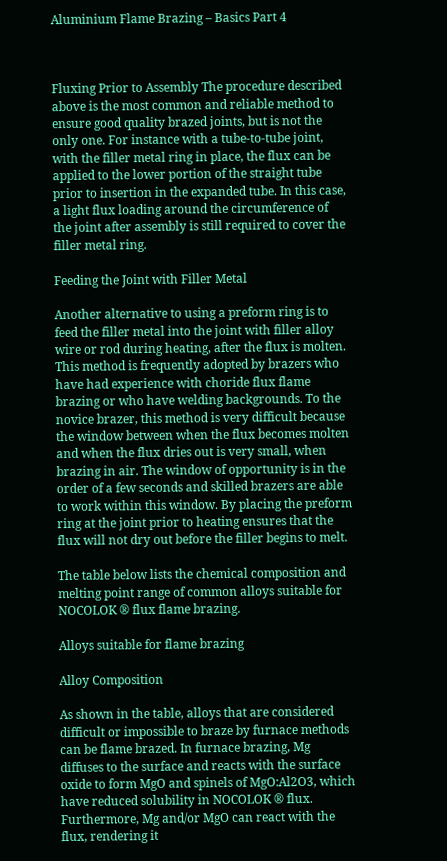Aluminium Flame Brazing – Basics Part 4



Fluxing Prior to Assembly The procedure described above is the most common and reliable method to ensure good quality brazed joints, but is not the only one. For instance with a tube-to-tube joint, with the filler metal ring in place, the flux can be applied to the lower portion of the straight tube prior to insertion in the expanded tube. In this case, a light flux loading around the circumference of the joint after assembly is still required to cover the filler metal ring.

Feeding the Joint with Filler Metal

Another alternative to using a preform ring is to feed the filler metal into the joint with filler alloy wire or rod during heating, after the flux is molten. This method is frequently adopted by brazers who have had experience with choride flux flame brazing or who have welding backgrounds. To the novice brazer, this method is very difficult because the window between when the flux becomes molten and when the flux dries out is very small, when brazing in air. The window of opportunity is in the order of a few seconds and skilled brazers are able to work within this window. By placing the preform ring at the joint prior to heating ensures that the flux will not dry out before the filler begins to melt.

The table below lists the chemical composition and melting point range of common alloys suitable for NOCOLOK ® flux flame brazing.

Alloys suitable for flame brazing

Alloy Composition

As shown in the table, alloys that are considered difficult or impossible to braze by furnace methods can be flame brazed. In furnace brazing, Mg diffuses to the surface and reacts with the surface oxide to form MgO and spinels of MgO:Al2O3, which have reduced solubility in NOCOLOK ® flux. Furthermore, Mg and/or MgO can react with the flux, rendering it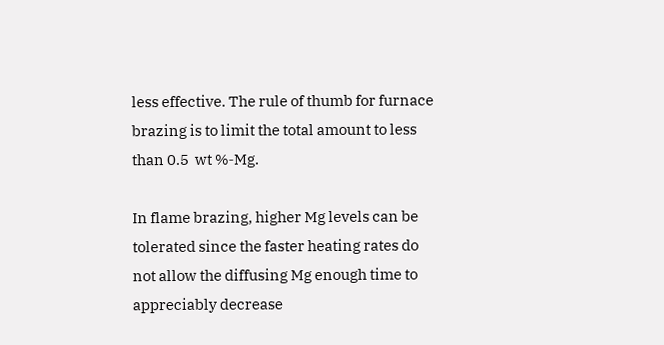less effective. The rule of thumb for furnace brazing is to limit the total amount to less than 0.5  wt %‑Mg.

In flame brazing, higher Mg levels can be tolerated since the faster heating rates do not allow the diffusing Mg enough time to appreciably decrease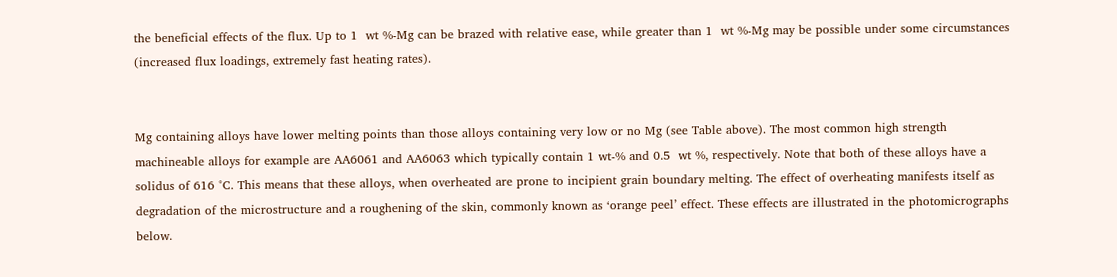the beneficial effects of the flux. Up to 1  wt %‑Mg can be brazed with relative ease, while greater than 1  wt %‑Mg may be possible under some circumstances (increased flux loadings, extremely fast heating rates).


Mg containing alloys have lower melting points than those alloys containing very low or no Mg (see Table above). The most common high strength machineable alloys for example are AA6061 and AA6063 which typically contain 1 wt‑% and 0.5  wt %, respectively. Note that both of these alloys have a solidus of 616 °C. This means that these alloys, when overheated are prone to incipient grain boundary melting. The effect of overheating manifests itself as degradation of the microstructure and a roughening of the skin, commonly known as ‘orange peel’ effect. These effects are illustrated in the photomicrographs below.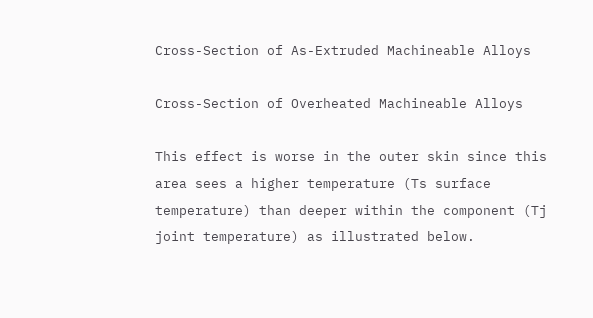Cross-Section of As-Extruded Machineable Alloys

Cross-Section of Overheated Machineable Alloys

This effect is worse in the outer skin since this area sees a higher temperature (Ts surface temperature) than deeper within the component (Tj joint temperature) as illustrated below.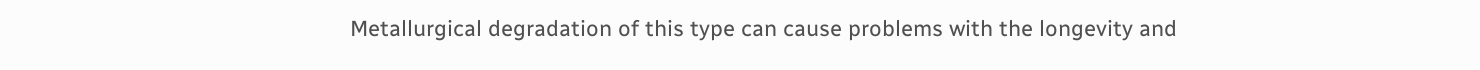Metallurgical degradation of this type can cause problems with the longevity and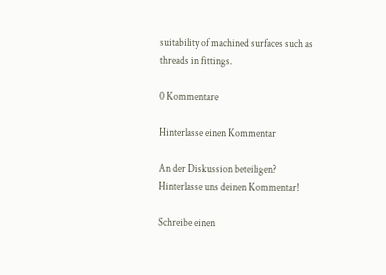suitability of machined surfaces such as threads in fittings.

0 Kommentare

Hinterlasse einen Kommentar

An der Diskussion beteiligen?
Hinterlasse uns deinen Kommentar!

Schreibe einen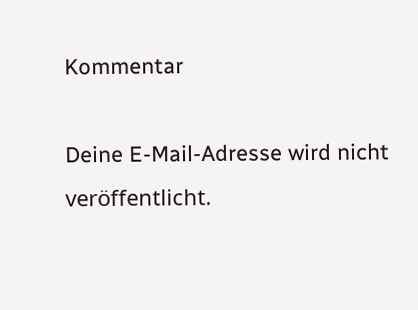Kommentar

Deine E-Mail-Adresse wird nicht veröffentlicht.